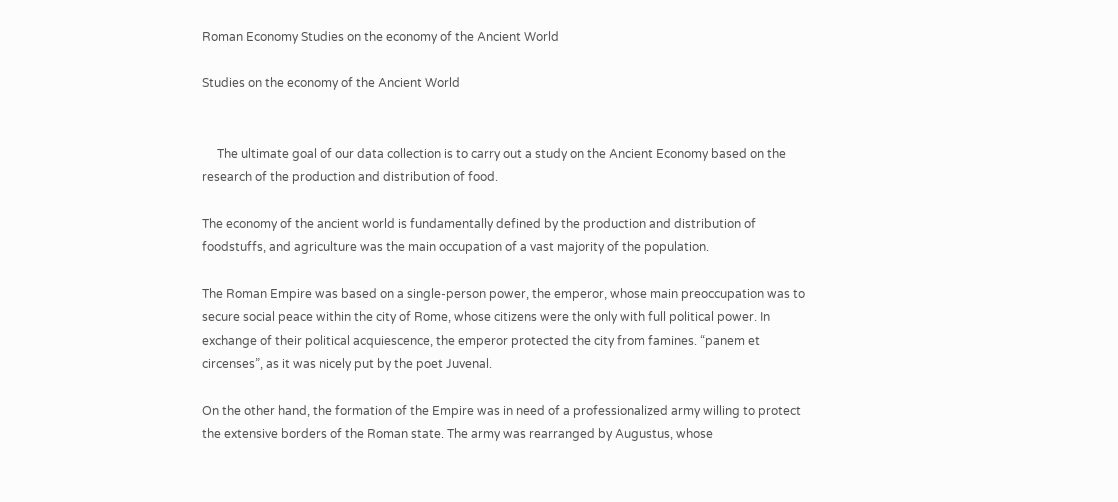Roman Economy Studies on the economy of the Ancient World

Studies on the economy of the Ancient World


     The ultimate goal of our data collection is to carry out a study on the Ancient Economy based on the research of the production and distribution of food.

The economy of the ancient world is fundamentally defined by the production and distribution of foodstuffs, and agriculture was the main occupation of a vast majority of the population.

The Roman Empire was based on a single-person power, the emperor, whose main preoccupation was to secure social peace within the city of Rome, whose citizens were the only with full political power. In exchange of their political acquiescence, the emperor protected the city from famines. “panem et circenses”, as it was nicely put by the poet Juvenal.

On the other hand, the formation of the Empire was in need of a professionalized army willing to protect the extensive borders of the Roman state. The army was rearranged by Augustus, whose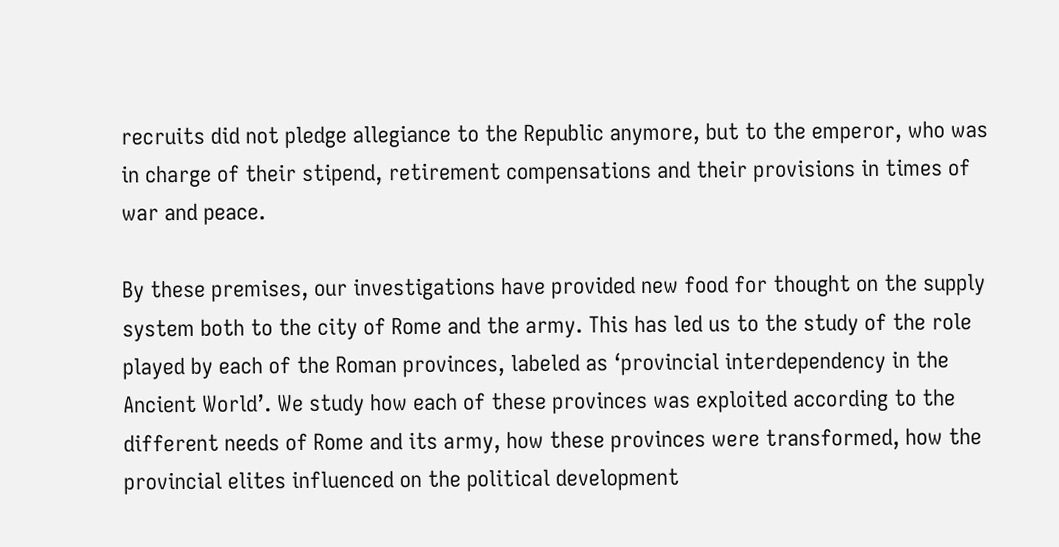recruits did not pledge allegiance to the Republic anymore, but to the emperor, who was in charge of their stipend, retirement compensations and their provisions in times of war and peace.

By these premises, our investigations have provided new food for thought on the supply system both to the city of Rome and the army. This has led us to the study of the role played by each of the Roman provinces, labeled as ‘provincial interdependency in the Ancient World’. We study how each of these provinces was exploited according to the different needs of Rome and its army, how these provinces were transformed, how the provincial elites influenced on the political development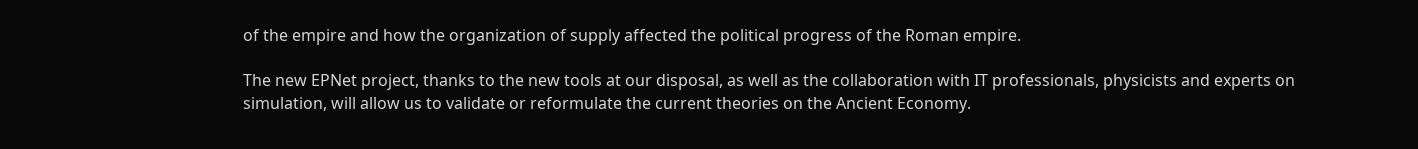of the empire and how the organization of supply affected the political progress of the Roman empire.

The new EPNet project, thanks to the new tools at our disposal, as well as the collaboration with IT professionals, physicists and experts on simulation, will allow us to validate or reformulate the current theories on the Ancient Economy.